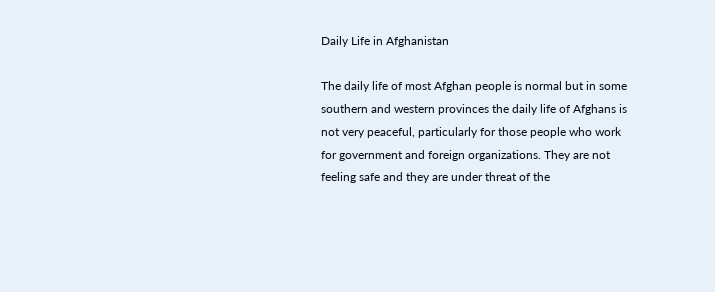Daily Life in Afghanistan

The daily life of most Afghan people is normal but in some southern and western provinces the daily life of Afghans is not very peaceful, particularly for those people who work for government and foreign organizations. They are not feeling safe and they are under threat of the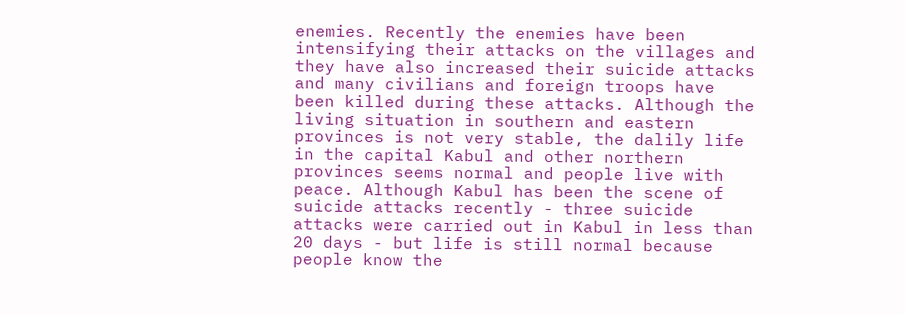enemies. Recently the enemies have been intensifying their attacks on the villages and they have also increased their suicide attacks and many civilians and foreign troops have been killed during these attacks. Although the living situation in southern and eastern provinces is not very stable, the dalily life in the capital Kabul and other northern provinces seems normal and people live with peace. Although Kabul has been the scene of suicide attacks recently - three suicide attacks were carried out in Kabul in less than 20 days - but life is still normal because people know the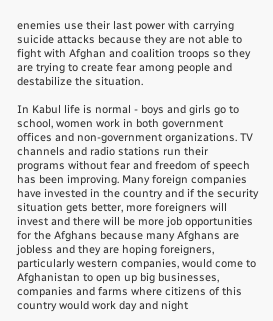enemies use their last power with carrying suicide attacks because they are not able to fight with Afghan and coalition troops so they are trying to create fear among people and destabilize the situation.

In Kabul life is normal - boys and girls go to school, women work in both government offices and non-government organizations. TV channels and radio stations run their programs without fear and freedom of speech has been improving. Many foreign companies have invested in the country and if the security situation gets better, more foreigners will invest and there will be more job opportunities for the Afghans because many Afghans are jobless and they are hoping foreigners, particularly western companies, would come to Afghanistan to open up big businesses, companies and farms where citizens of this country would work day and night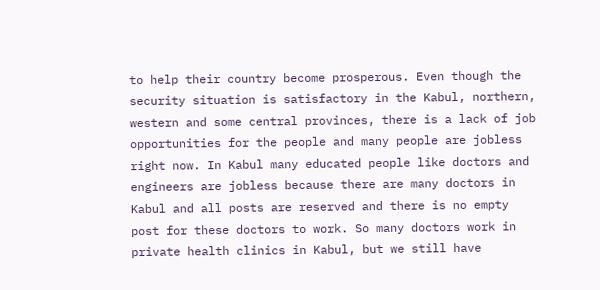to help their country become prosperous. Even though the security situation is satisfactory in the Kabul, northern, western and some central provinces, there is a lack of job opportunities for the people and many people are jobless right now. In Kabul many educated people like doctors and engineers are jobless because there are many doctors in Kabul and all posts are reserved and there is no empty post for these doctors to work. So many doctors work in private health clinics in Kabul, but we still have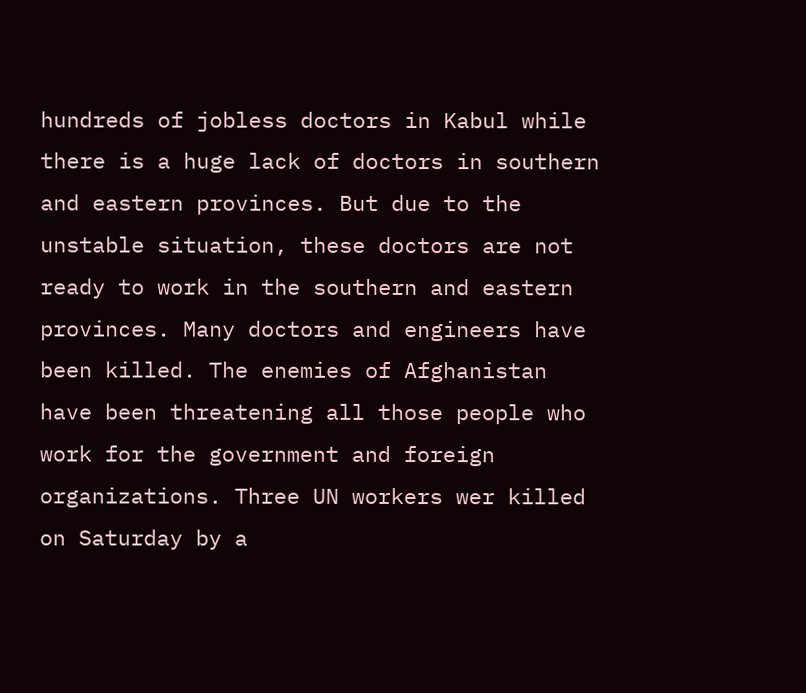hundreds of jobless doctors in Kabul while there is a huge lack of doctors in southern and eastern provinces. But due to the unstable situation, these doctors are not ready to work in the southern and eastern provinces. Many doctors and engineers have been killed. The enemies of Afghanistan have been threatening all those people who work for the government and foreign organizations. Three UN workers wer killed on Saturday by a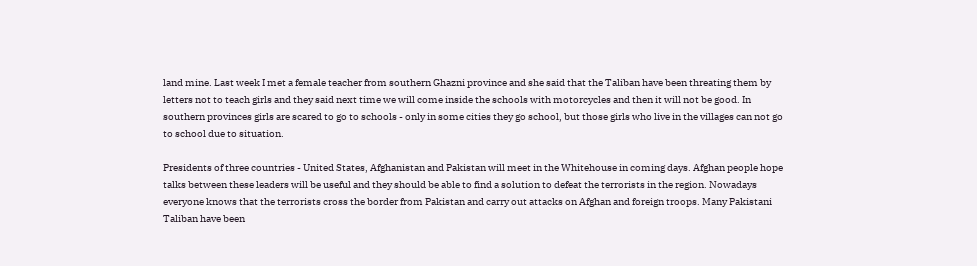land mine. Last week I met a female teacher from southern Ghazni province and she said that the Taliban have been threating them by letters not to teach girls and they said next time we will come inside the schools with motorcycles and then it will not be good. In southern provinces girls are scared to go to schools - only in some cities they go school, but those girls who live in the villages can not go to school due to situation.

Presidents of three countries - United States, Afghanistan and Pakistan will meet in the Whitehouse in coming days. Afghan people hope talks between these leaders will be useful and they should be able to find a solution to defeat the terrorists in the region. Nowadays everyone knows that the terrorists cross the border from Pakistan and carry out attacks on Afghan and foreign troops. Many Pakistani Taliban have been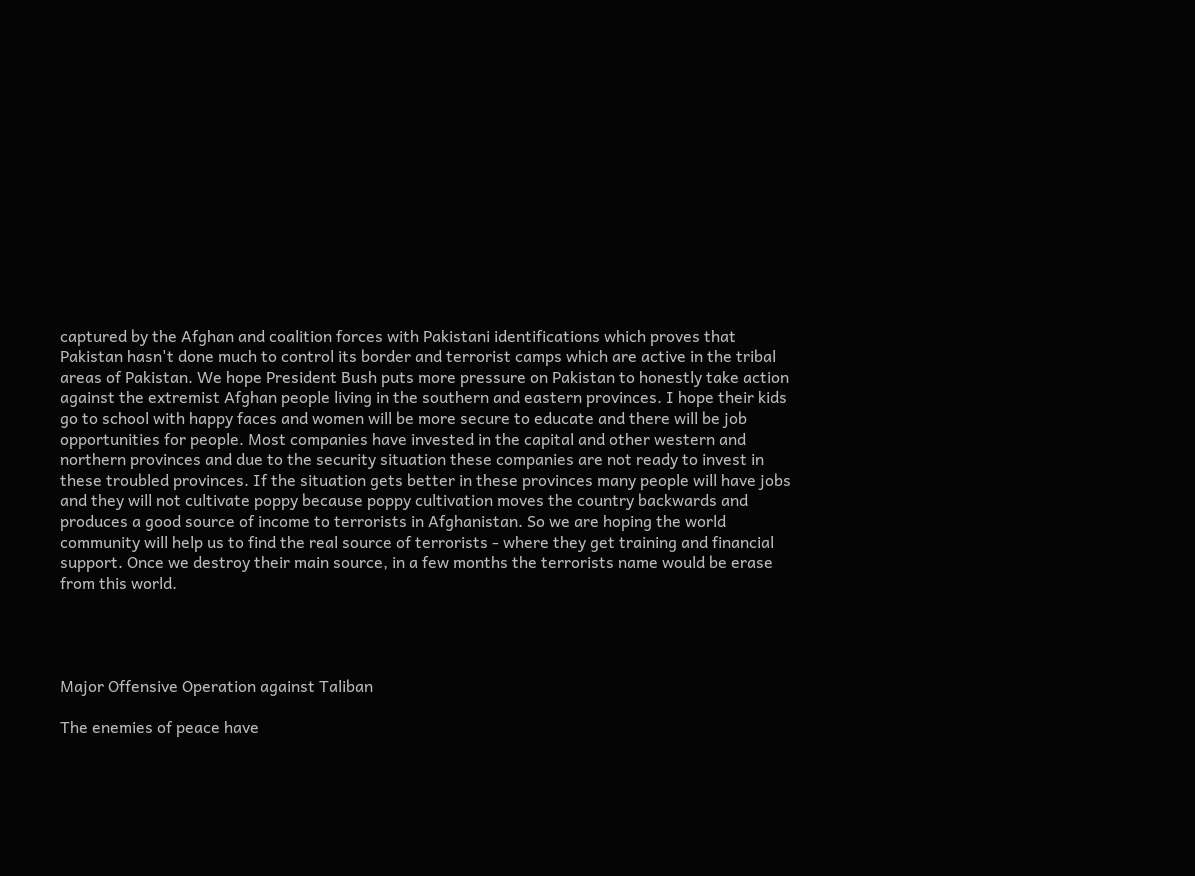captured by the Afghan and coalition forces with Pakistani identifications which proves that Pakistan hasn't done much to control its border and terrorist camps which are active in the tribal areas of Pakistan. We hope President Bush puts more pressure on Pakistan to honestly take action against the extremist Afghan people living in the southern and eastern provinces. I hope their kids go to school with happy faces and women will be more secure to educate and there will be job opportunities for people. Most companies have invested in the capital and other western and northern provinces and due to the security situation these companies are not ready to invest in these troubled provinces. If the situation gets better in these provinces many people will have jobs and they will not cultivate poppy because poppy cultivation moves the country backwards and produces a good source of income to terrorists in Afghanistan. So we are hoping the world community will help us to find the real source of terrorists - where they get training and financial support. Once we destroy their main source, in a few months the terrorists name would be erase from this world.




Major Offensive Operation against Taliban

The enemies of peace have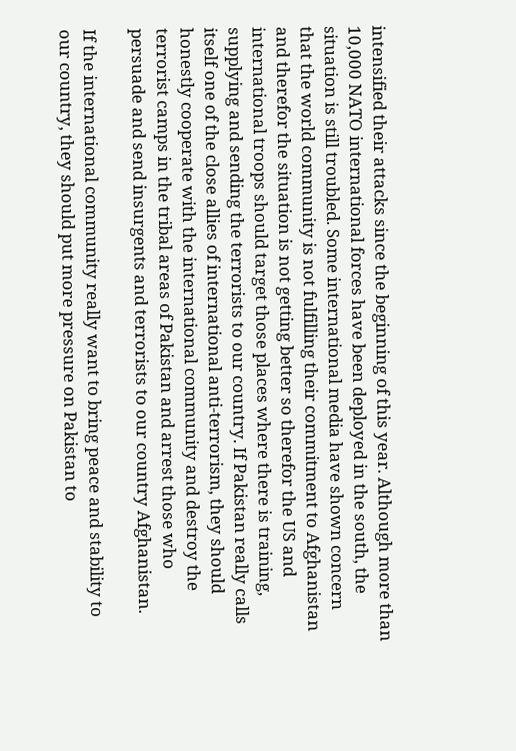intensified their attacks since the beginning of this year. Although more than 10,000 NATO international forces have been deployed in the south, the situation is still troubled. Some international media have shown concern that the world community is not fulfilling their commitment to Afghanistan and therefor the situation is not getting better so therefor the US and international troops should target those places where there is training, supplying and sending the terrorists to our country. If Pakistan really calls itself one of the close allies of international anti-terrorism, they should honestly cooperate with the international community and destroy the terrorist camps in the tribal areas of Pakistan and arrest those who persuade and send insurgents and terrorists to our country Afghanistan.

If the international community really want to bring peace and stability to our country, they should put more pressure on Pakistan to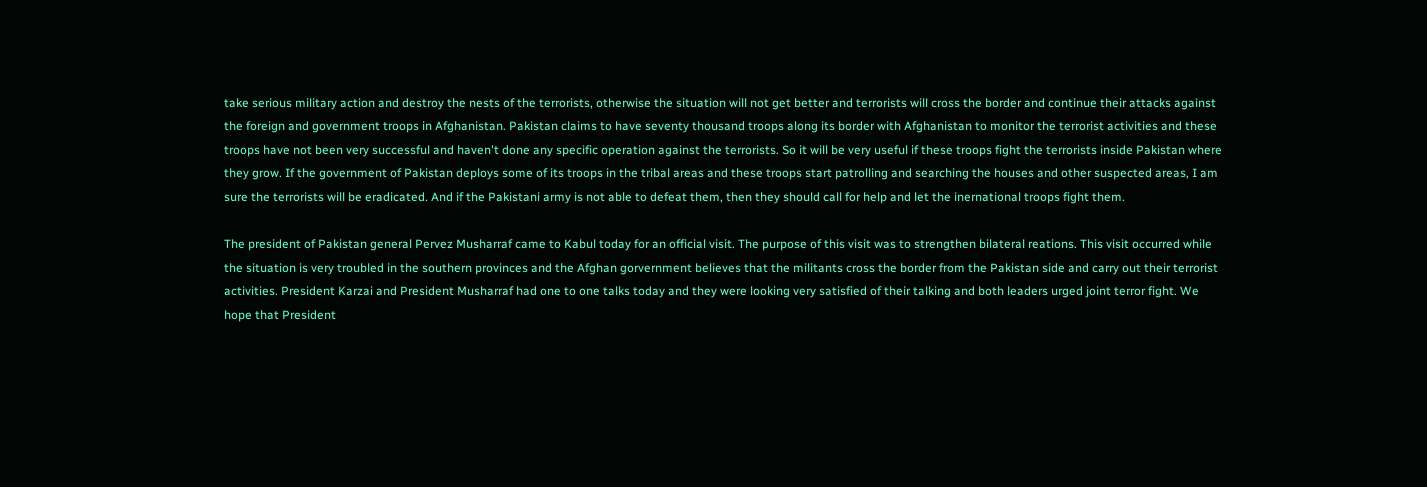take serious military action and destroy the nests of the terrorists, otherwise the situation will not get better and terrorists will cross the border and continue their attacks against the foreign and government troops in Afghanistan. Pakistan claims to have seventy thousand troops along its border with Afghanistan to monitor the terrorist activities and these troops have not been very successful and haven't done any specific operation against the terrorists. So it will be very useful if these troops fight the terrorists inside Pakistan where they grow. If the government of Pakistan deploys some of its troops in the tribal areas and these troops start patrolling and searching the houses and other suspected areas, I am sure the terrorists will be eradicated. And if the Pakistani army is not able to defeat them, then they should call for help and let the inernational troops fight them.

The president of Pakistan general Pervez Musharraf came to Kabul today for an official visit. The purpose of this visit was to strengthen bilateral reations. This visit occurred while the situation is very troubled in the southern provinces and the Afghan gorvernment believes that the militants cross the border from the Pakistan side and carry out their terrorist activities. President Karzai and President Musharraf had one to one talks today and they were looking very satisfied of their talking and both leaders urged joint terror fight. We hope that President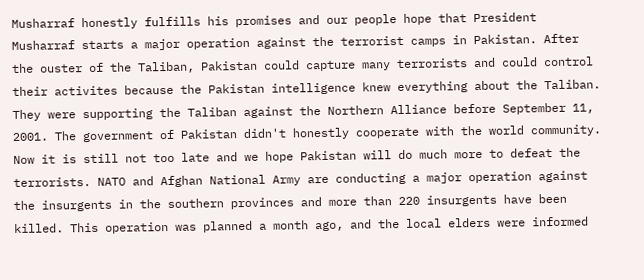Musharraf honestly fulfills his promises and our people hope that President Musharraf starts a major operation against the terrorist camps in Pakistan. After the ouster of the Taliban, Pakistan could capture many terrorists and could control their activites because the Pakistan intelligence knew everything about the Taliban. They were supporting the Taliban against the Northern Alliance before September 11, 2001. The government of Pakistan didn't honestly cooperate with the world community. Now it is still not too late and we hope Pakistan will do much more to defeat the terrorists. NATO and Afghan National Army are conducting a major operation against the insurgents in the southern provinces and more than 220 insurgents have been killed. This operation was planned a month ago, and the local elders were informed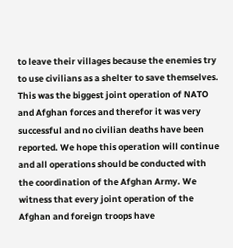to leave their villages because the enemies try to use civilians as a shelter to save themselves. This was the biggest joint operation of NATO and Afghan forces and therefor it was very successful and no civilian deaths have been reported. We hope this operation will continue and all operations should be conducted with the coordination of the Afghan Army. We witness that every joint operation of the Afghan and foreign troops have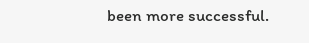been more successful.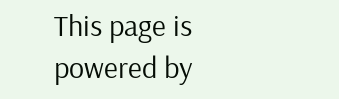This page is powered by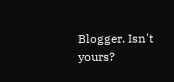Blogger. Isn't yours?